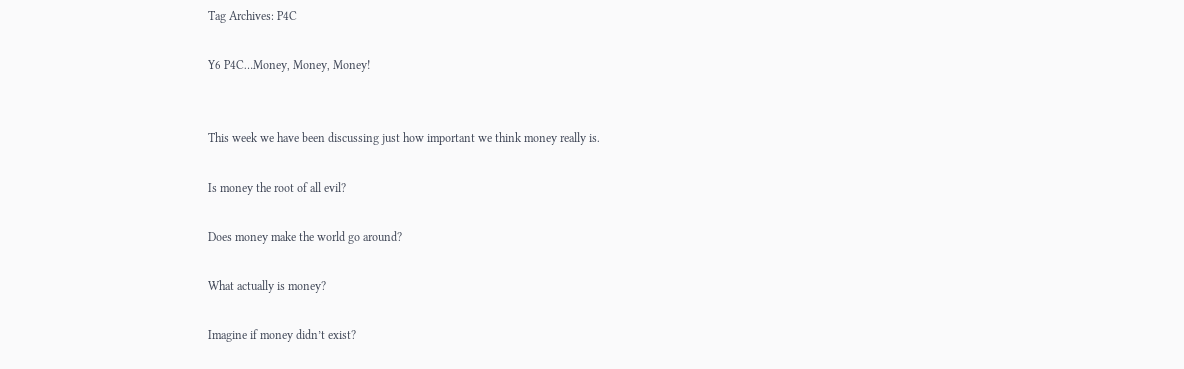Tag Archives: P4C

Y6 P4C…Money, Money, Money!


This week we have been discussing just how important we think money really is.

Is money the root of all evil?

Does money make the world go around?

What actually is money?

Imagine if money didn’t exist?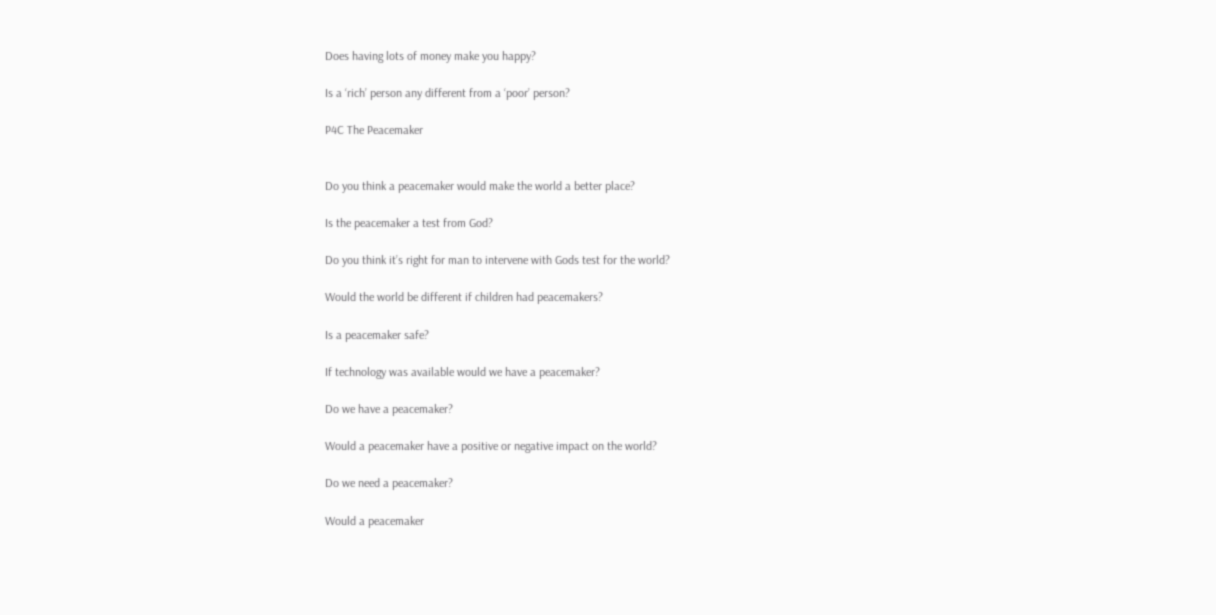Does having lots of money make you happy?

Is a ‘rich’ person any different from a ‘poor’ person?

P4C The Peacemaker


Do you think a peacemaker would make the world a better place?

Is the peacemaker a test from God?

Do you think it’s right for man to intervene with Gods test for the world?

Would the world be different if children had peacemakers?

Is a peacemaker safe?

If technology was available would we have a peacemaker?

Do we have a peacemaker?

Would a peacemaker have a positive or negative impact on the world?

Do we need a peacemaker?

Would a peacemaker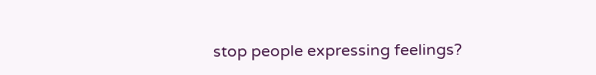stop people expressing feelings?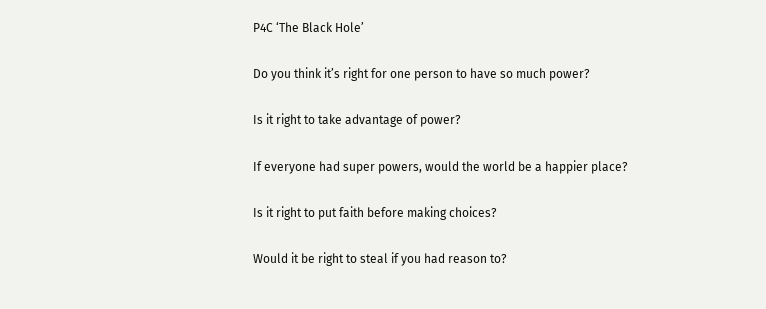P4C ‘The Black Hole’

Do you think it’s right for one person to have so much power?

Is it right to take advantage of power?

If everyone had super powers, would the world be a happier place?

Is it right to put faith before making choices?

Would it be right to steal if you had reason to?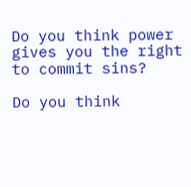Do you think power gives you the right to commit sins?

Do you think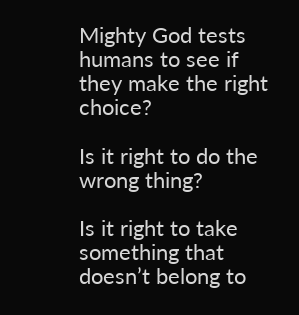Mighty God tests humans to see if they make the right choice?

Is it right to do the wrong thing?

Is it right to take something that doesn’t belong to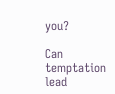you?

Can temptation lead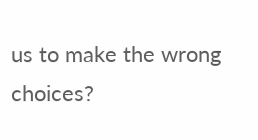us to make the wrong choices?